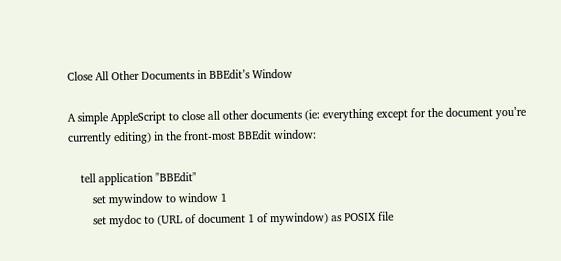Close All Other Documents in BBEdit’s Window

A simple AppleScript to close all other documents (ie: everything except for the document you’re currently editing) in the front-most BBEdit window:

    tell application "BBEdit"
        set mywindow to window 1
        set mydoc to (URL of document 1 of mywindow) as POSIX file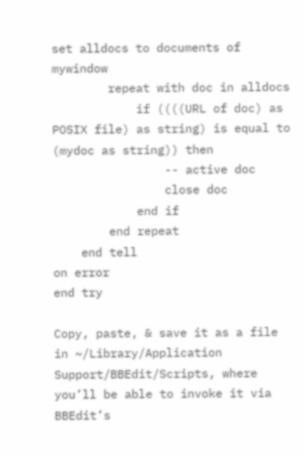set alldocs to documents of mywindow
        repeat with doc in alldocs
            if ((((URL of doc) as POSIX file) as string) is equal to (mydoc as string)) then
                -- active doc
                close doc
            end if
        end repeat
    end tell
on error
end try

Copy, paste, & save it as a file in ~/Library/Application Support/BBEdit/Scripts, where you’ll be able to invoke it via BBEdit’s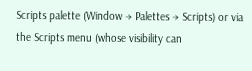Scripts palette (Window → Palettes → Scripts) or via the Scripts menu (whose visibility can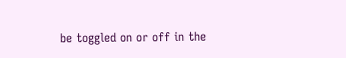be toggled on or off in the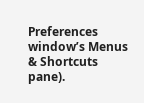Preferences window’s Menus & Shortcuts pane).